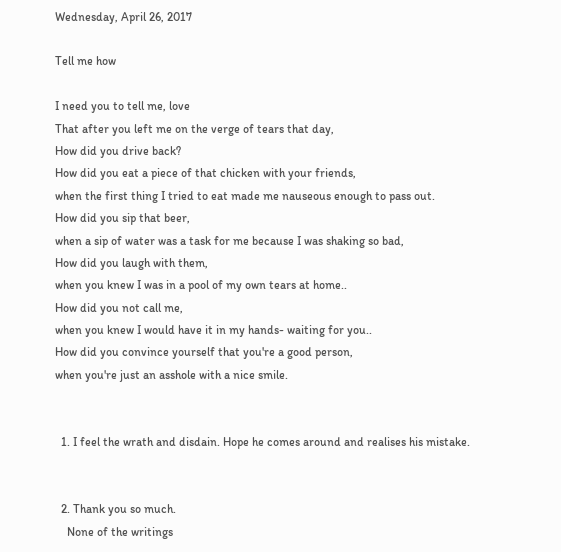Wednesday, April 26, 2017

Tell me how

I need you to tell me, love
That after you left me on the verge of tears that day,
How did you drive back?
How did you eat a piece of that chicken with your friends,
when the first thing I tried to eat made me nauseous enough to pass out.
How did you sip that beer,
when a sip of water was a task for me because I was shaking so bad,
How did you laugh with them,
when you knew I was in a pool of my own tears at home..
How did you not call me,
when you knew I would have it in my hands- waiting for you..
How did you convince yourself that you're a good person,
when you're just an asshole with a nice smile.


  1. I feel the wrath and disdain. Hope he comes around and realises his mistake.


  2. Thank you so much.
    None of the writings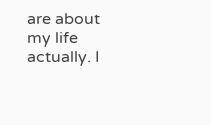are about my life actually. I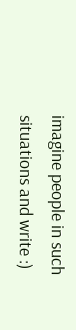imagine people in such situations and write :)